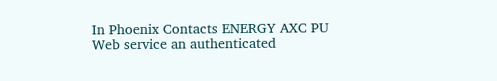In Phoenix Contacts ENERGY AXC PU Web service an authenticated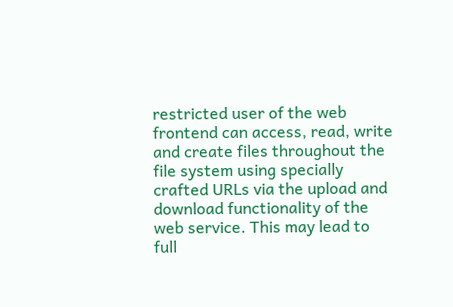restricted user of the web frontend can access, read, write and create files throughout the file system using specially crafted URLs via the upload and download functionality of the web service. This may lead to full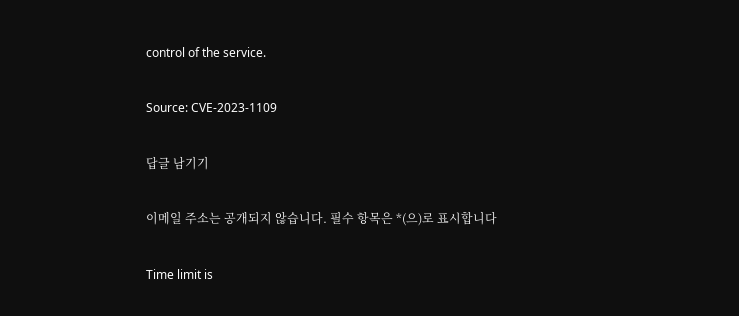control of the service.

Source: CVE-2023-1109

답글 남기기

이메일 주소는 공개되지 않습니다. 필수 항목은 *(으)로 표시합니다

Time limit is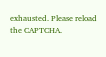exhausted. Please reload the CAPTCHA.